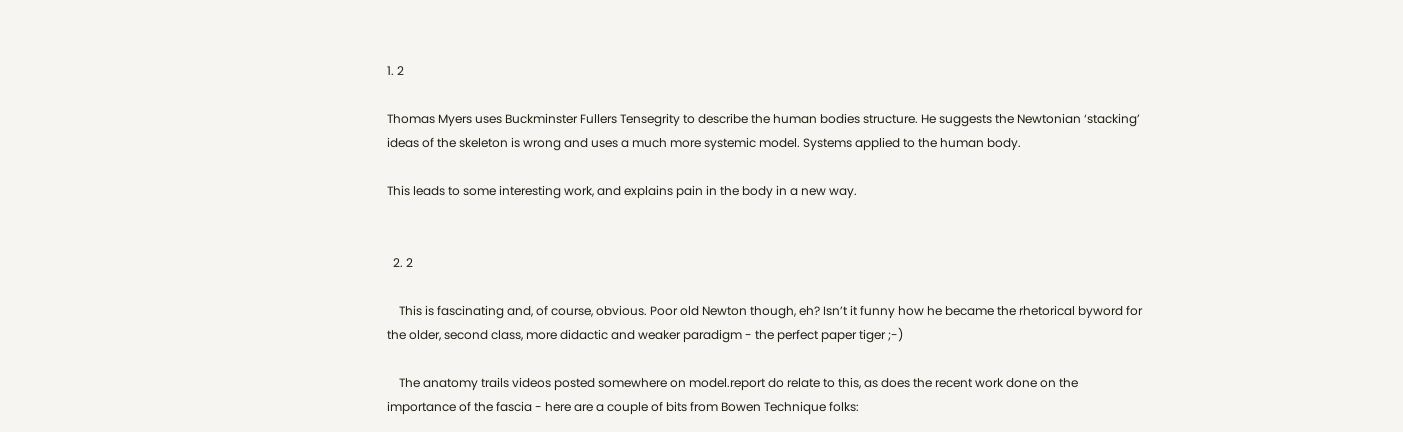1. 2

Thomas Myers uses Buckminster Fullers Tensegrity to describe the human bodies structure. He suggests the Newtonian ‘stacking’ ideas of the skeleton is wrong and uses a much more systemic model. Systems applied to the human body.

This leads to some interesting work, and explains pain in the body in a new way.


  2. 2

    This is fascinating and, of course, obvious. Poor old Newton though, eh? Isn’t it funny how he became the rhetorical byword for the older, second class, more didactic and weaker paradigm - the perfect paper tiger ;-)

    The anatomy trails videos posted somewhere on model.report do relate to this, as does the recent work done on the importance of the fascia - here are a couple of bits from Bowen Technique folks: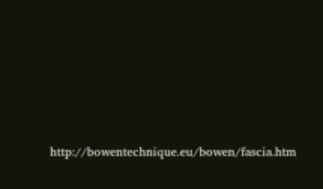http://bowentechnique.eu/bowen/fascia.htm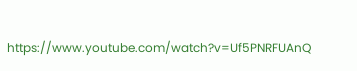https://www.youtube.com/watch?v=Uf5PNRFUAnQ